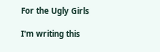For the Ugly Girls

I'm writing this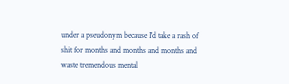under a pseudonym because I'd take a rash of shit for months and months and months and waste tremendous mental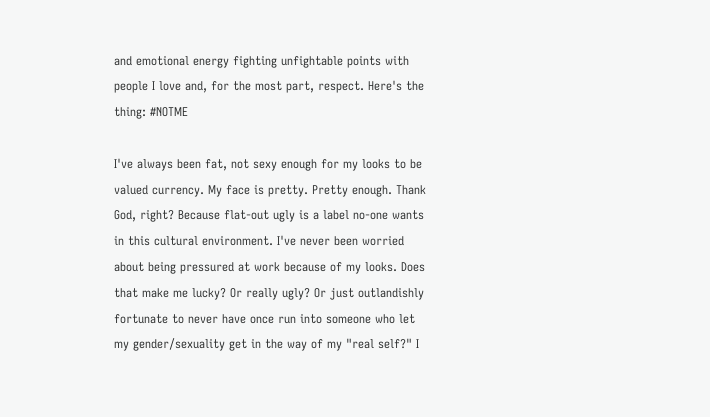and emotional energy fighting unfightable points with people I love and, for the most part, respect. Here's the thing: #NOTME

I've always been fat, not sexy enough for my looks to be valued currency. My face is pretty. Pretty enough. Thank God, right? Because flat-out ugly is a label no-one wants in this cultural environment. I've never been worried about being pressured at work because of my looks. Does that make me lucky? Or really ugly? Or just outlandishly fortunate to never have once run into someone who let my gender/sexuality get in the way of my "real self?" I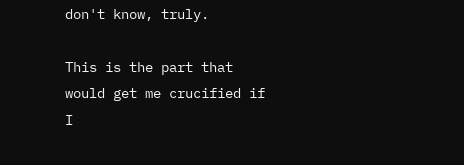don't know, truly.

This is the part that would get me crucified if I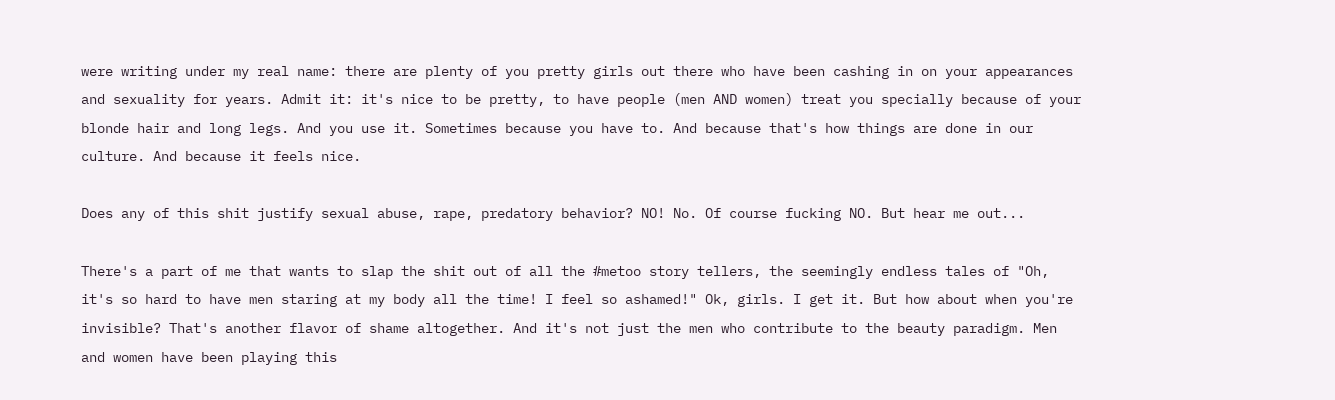were writing under my real name: there are plenty of you pretty girls out there who have been cashing in on your appearances and sexuality for years. Admit it: it's nice to be pretty, to have people (men AND women) treat you specially because of your blonde hair and long legs. And you use it. Sometimes because you have to. And because that's how things are done in our culture. And because it feels nice.

Does any of this shit justify sexual abuse, rape, predatory behavior? NO! No. Of course fucking NO. But hear me out...

There's a part of me that wants to slap the shit out of all the #metoo story tellers, the seemingly endless tales of "Oh, it's so hard to have men staring at my body all the time! I feel so ashamed!" Ok, girls. I get it. But how about when you're invisible? That's another flavor of shame altogether. And it's not just the men who contribute to the beauty paradigm. Men and women have been playing this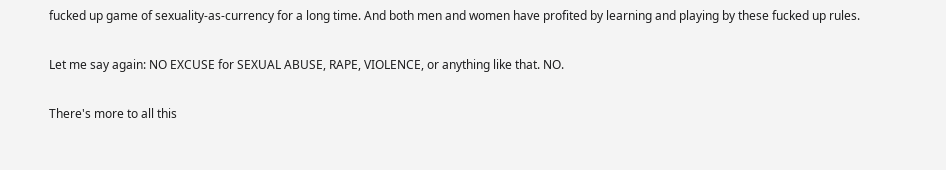fucked up game of sexuality-as-currency for a long time. And both men and women have profited by learning and playing by these fucked up rules.

Let me say again: NO EXCUSE for SEXUAL ABUSE, RAPE, VIOLENCE, or anything like that. NO.

There's more to all this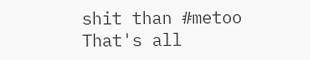shit than #metoo
That's all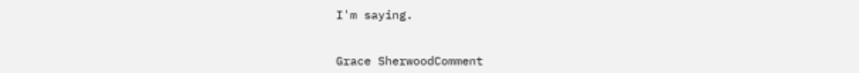I'm saying.


Grace SherwoodComment